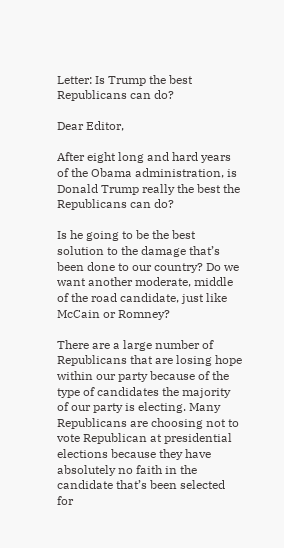Letter: Is Trump the best Republicans can do?

Dear Editor,

After eight long and hard years of the Obama administration, is Donald Trump really the best the Republicans can do?

Is he going to be the best solution to the damage that’s been done to our country? Do we want another moderate, middle of the road candidate, just like McCain or Romney?

There are a large number of Republicans that are losing hope within our party because of the type of candidates the majority of our party is electing. Many Republicans are choosing not to vote Republican at presidential elections because they have absolutely no faith in the candidate that’s been selected for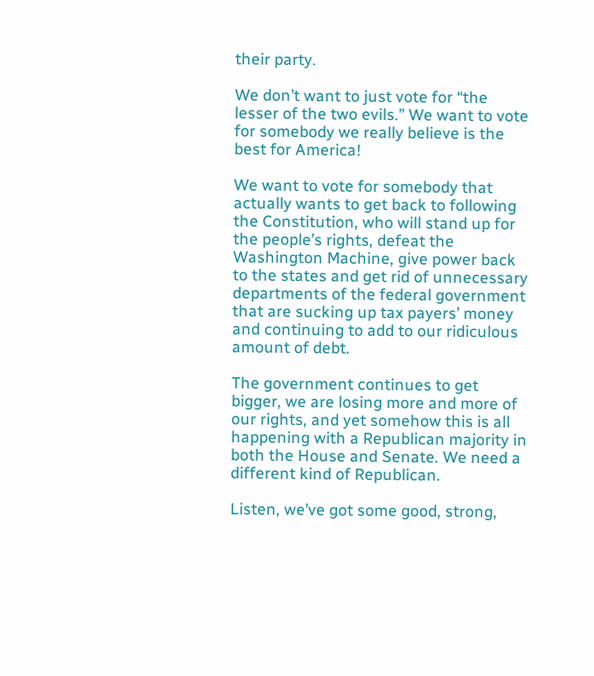their party.

We don’t want to just vote for “the lesser of the two evils.” We want to vote for somebody we really believe is the best for America!

We want to vote for somebody that actually wants to get back to following the Constitution, who will stand up for the people’s rights, defeat the Washington Machine, give power back to the states and get rid of unnecessary departments of the federal government that are sucking up tax payers’ money and continuing to add to our ridiculous amount of debt.

The government continues to get bigger, we are losing more and more of our rights, and yet somehow this is all happening with a Republican majority in both the House and Senate. We need a different kind of Republican.

Listen, we’ve got some good, strong,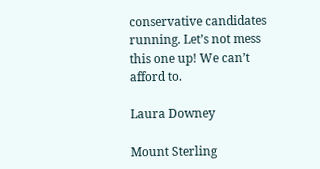conservative candidates running. Let’s not mess this one up! We can’t afford to.

Laura Downey

Mount Sterling